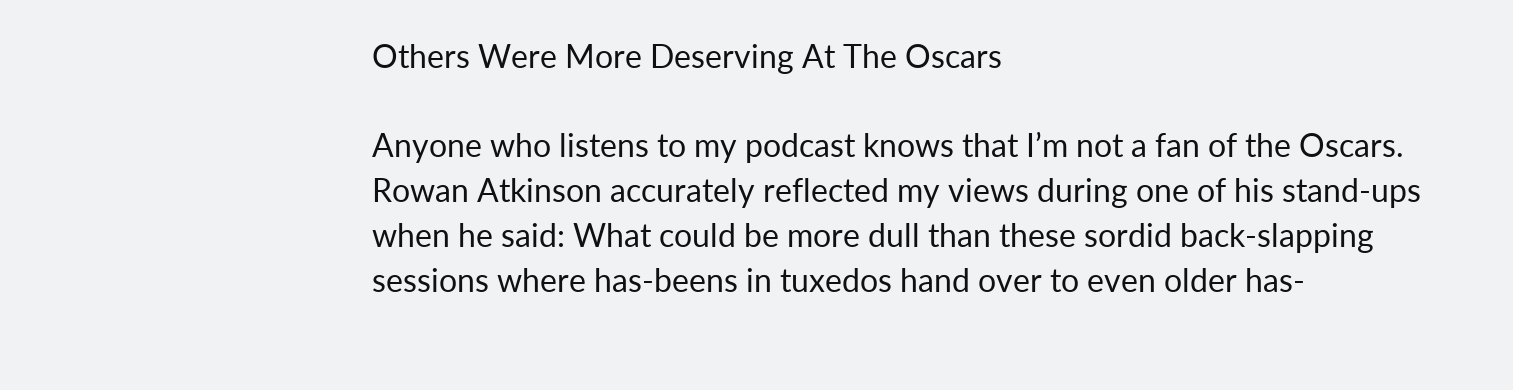Others Were More Deserving At The Oscars

Anyone who listens to my podcast knows that I’m not a fan of the Oscars.  Rowan Atkinson accurately reflected my views during one of his stand-ups when he said: What could be more dull than these sordid back-slapping sessions where has-beens in tuxedos hand over to even older has-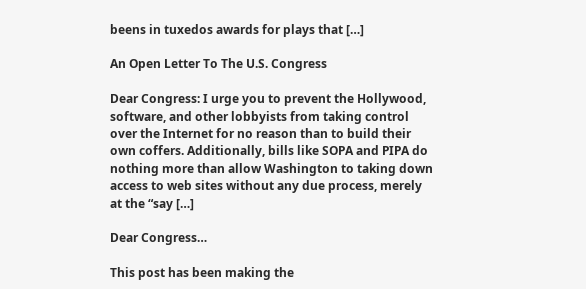beens in tuxedos awards for plays that […]

An Open Letter To The U.S. Congress

Dear Congress: I urge you to prevent the Hollywood, software, and other lobbyists from taking control over the Internet for no reason than to build their own coffers. Additionally, bills like SOPA and PIPA do nothing more than allow Washington to taking down access to web sites without any due process, merely at the “say […]

Dear Congress…

This post has been making the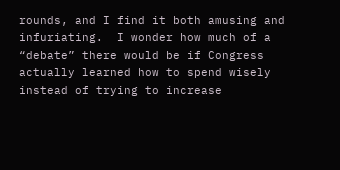rounds, and I find it both amusing and infuriating.  I wonder how much of a “debate” there would be if Congress actually learned how to spend wisely instead of trying to increase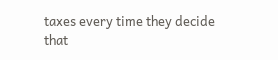taxes every time they decide that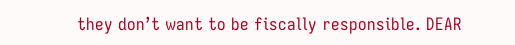they don’t want to be fiscally responsible. DEAR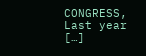CONGRESS, Last year […]